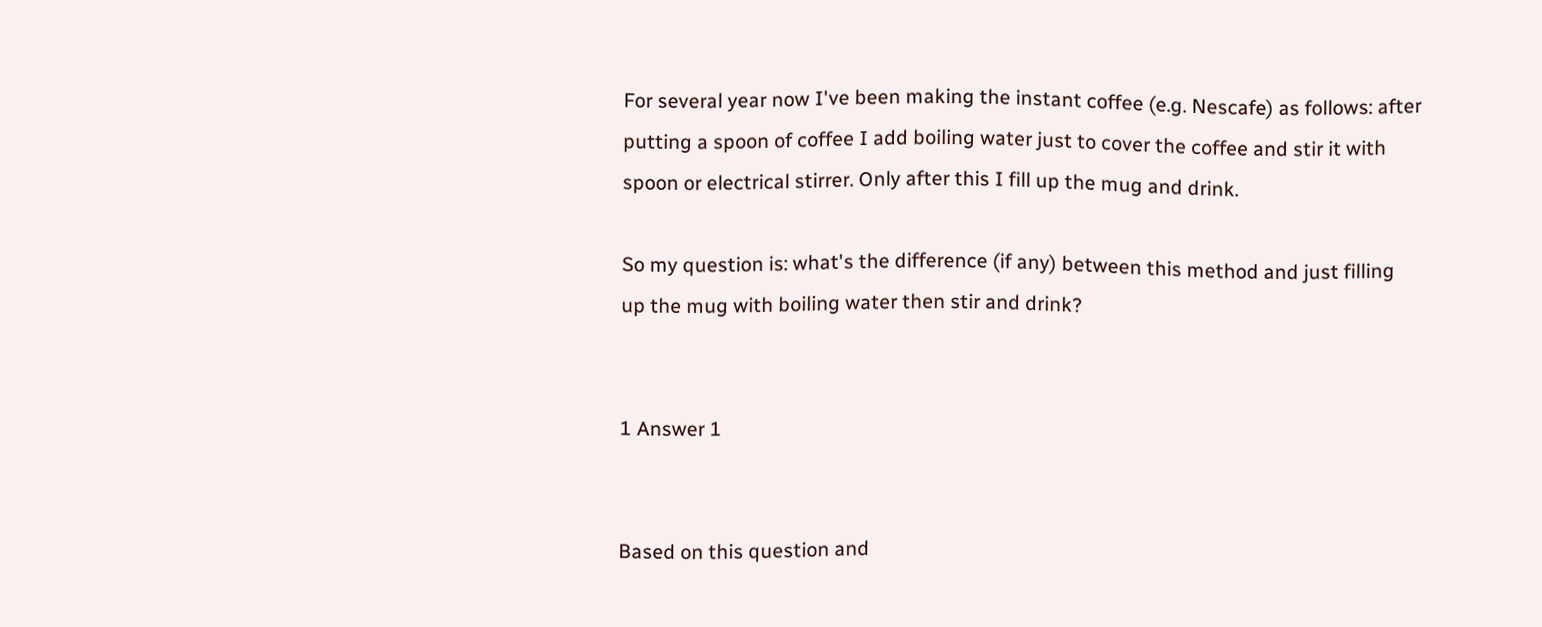For several year now I've been making the instant coffee (e.g. Nescafe) as follows: after putting a spoon of coffee I add boiling water just to cover the coffee and stir it with spoon or electrical stirrer. Only after this I fill up the mug and drink.

So my question is: what's the difference (if any) between this method and just filling up the mug with boiling water then stir and drink?


1 Answer 1


Based on this question and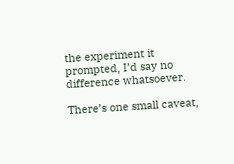the experiment it prompted, I’d say no difference whatsoever.

There’s one small caveat,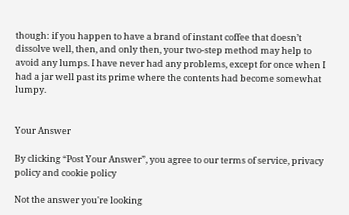though: if you happen to have a brand of instant coffee that doesn’t dissolve well, then, and only then, your two-step method may help to avoid any lumps. I have never had any problems, except for once when I had a jar well past its prime where the contents had become somewhat lumpy.


Your Answer

By clicking “Post Your Answer”, you agree to our terms of service, privacy policy and cookie policy

Not the answer you're looking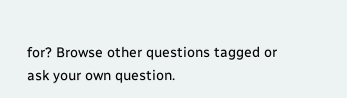for? Browse other questions tagged or ask your own question.